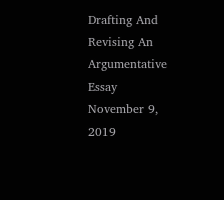Drafting And Revising An Argumentative Essay
November 9, 2019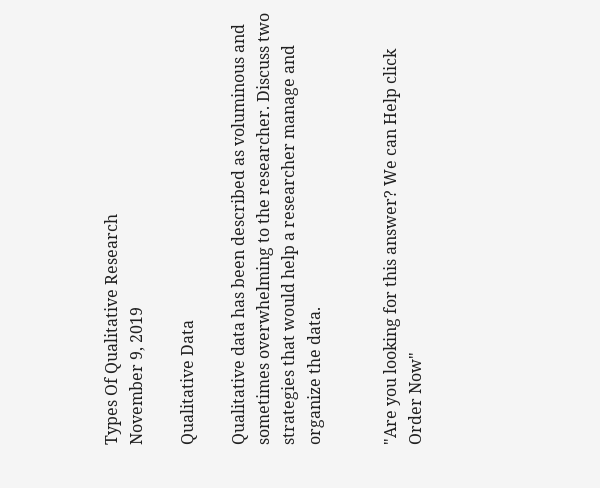Types Of Qualitative Research
November 9, 2019

Qualitative Data

Qualitative data has been described as voluminous and sometimes overwhelming to the researcher. Discuss two strategies that would help a researcher manage and organize the data.


"Are you looking for this answer? We can Help click Order Now"